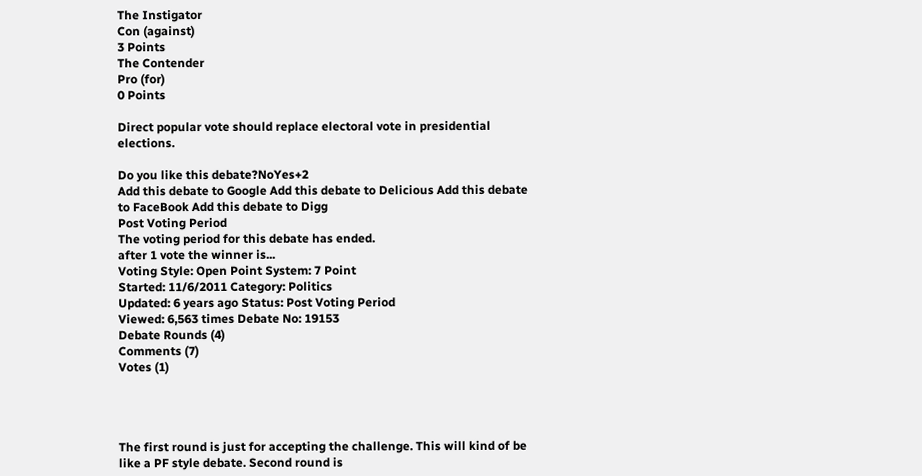The Instigator
Con (against)
3 Points
The Contender
Pro (for)
0 Points

Direct popular vote should replace electoral vote in presidential elections.

Do you like this debate?NoYes+2
Add this debate to Google Add this debate to Delicious Add this debate to FaceBook Add this debate to Digg
Post Voting Period
The voting period for this debate has ended.
after 1 vote the winner is...
Voting Style: Open Point System: 7 Point
Started: 11/6/2011 Category: Politics
Updated: 6 years ago Status: Post Voting Period
Viewed: 6,563 times Debate No: 19153
Debate Rounds (4)
Comments (7)
Votes (1)




The first round is just for accepting the challenge. This will kind of be like a PF style debate. Second round is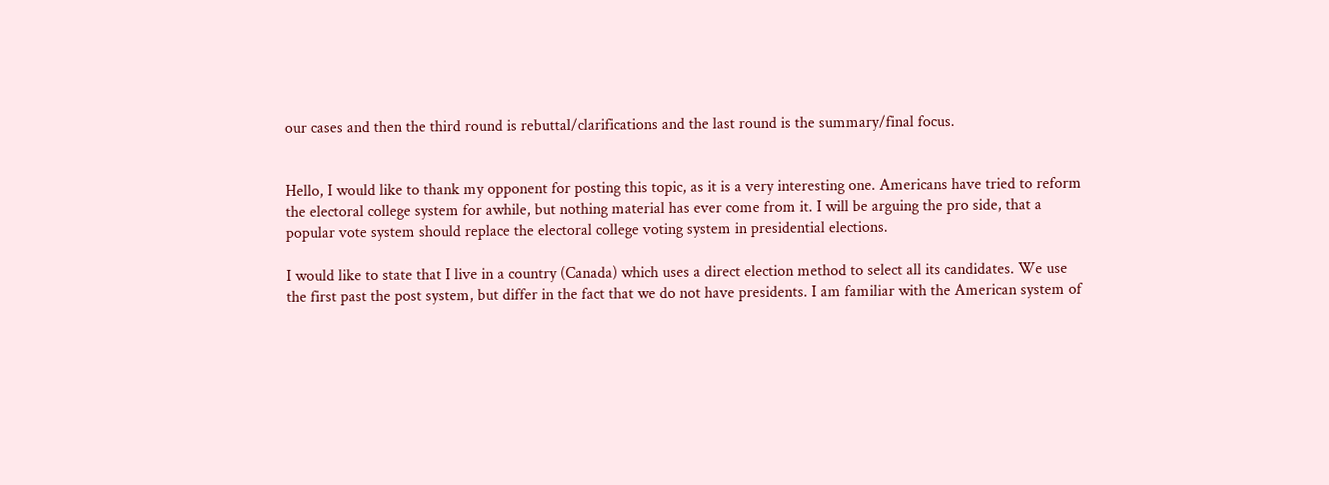our cases and then the third round is rebuttal/clarifications and the last round is the summary/final focus.


Hello, I would like to thank my opponent for posting this topic, as it is a very interesting one. Americans have tried to reform the electoral college system for awhile, but nothing material has ever come from it. I will be arguing the pro side, that a popular vote system should replace the electoral college voting system in presidential elections.

I would like to state that I live in a country (Canada) which uses a direct election method to select all its candidates. We use the first past the post system, but differ in the fact that we do not have presidents. I am familiar with the American system of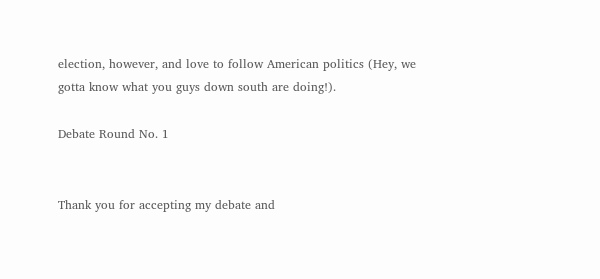election, however, and love to follow American politics (Hey, we gotta know what you guys down south are doing!).

Debate Round No. 1


Thank you for accepting my debate and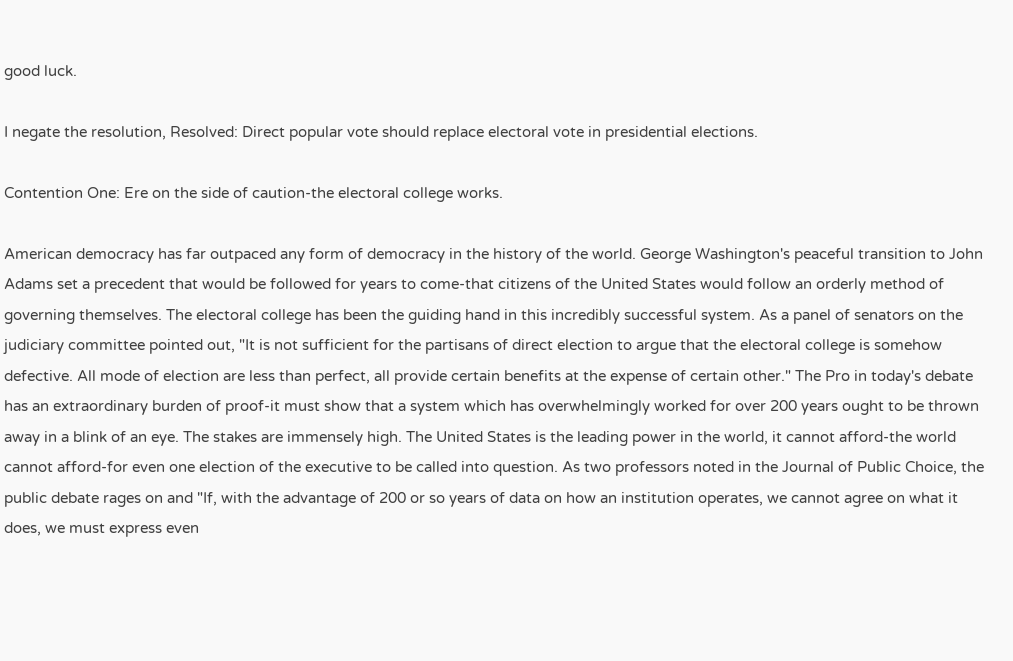good luck.

I negate the resolution, Resolved: Direct popular vote should replace electoral vote in presidential elections.

Contention One: Ere on the side of caution-the electoral college works.

American democracy has far outpaced any form of democracy in the history of the world. George Washington's peaceful transition to John Adams set a precedent that would be followed for years to come-that citizens of the United States would follow an orderly method of governing themselves. The electoral college has been the guiding hand in this incredibly successful system. As a panel of senators on the judiciary committee pointed out, "It is not sufficient for the partisans of direct election to argue that the electoral college is somehow defective. All mode of election are less than perfect, all provide certain benefits at the expense of certain other." The Pro in today's debate has an extraordinary burden of proof-it must show that a system which has overwhelmingly worked for over 200 years ought to be thrown away in a blink of an eye. The stakes are immensely high. The United States is the leading power in the world, it cannot afford-the world cannot afford-for even one election of the executive to be called into question. As two professors noted in the Journal of Public Choice, the public debate rages on and "If, with the advantage of 200 or so years of data on how an institution operates, we cannot agree on what it does, we must express even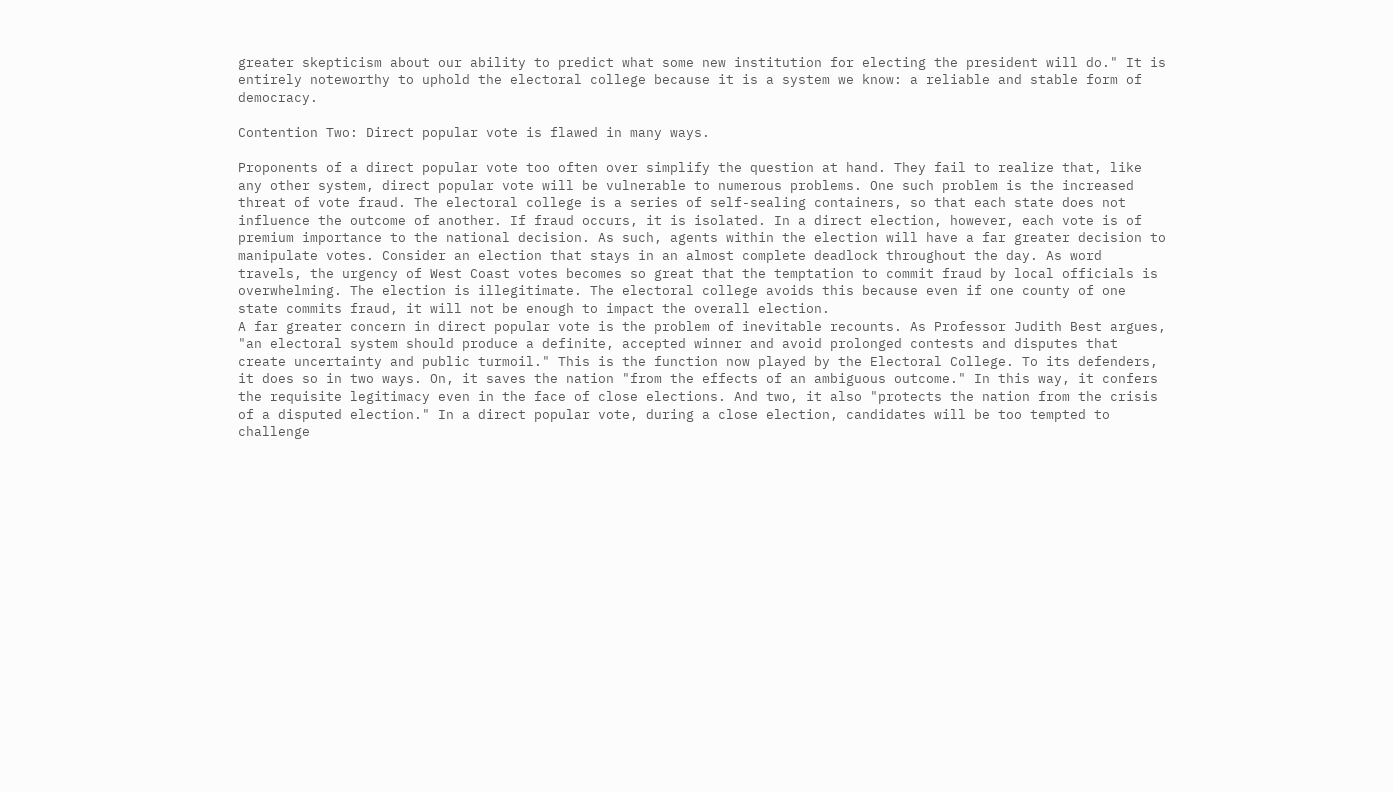greater skepticism about our ability to predict what some new institution for electing the president will do." It is entirely noteworthy to uphold the electoral college because it is a system we know: a reliable and stable form of democracy.

Contention Two: Direct popular vote is flawed in many ways.

Proponents of a direct popular vote too often over simplify the question at hand. They fail to realize that, like any other system, direct popular vote will be vulnerable to numerous problems. One such problem is the increased threat of vote fraud. The electoral college is a series of self-sealing containers, so that each state does not influence the outcome of another. If fraud occurs, it is isolated. In a direct election, however, each vote is of premium importance to the national decision. As such, agents within the election will have a far greater decision to manipulate votes. Consider an election that stays in an almost complete deadlock throughout the day. As word travels, the urgency of West Coast votes becomes so great that the temptation to commit fraud by local officials is overwhelming. The election is illegitimate. The electoral college avoids this because even if one county of one state commits fraud, it will not be enough to impact the overall election.
A far greater concern in direct popular vote is the problem of inevitable recounts. As Professor Judith Best argues, "an electoral system should produce a definite, accepted winner and avoid prolonged contests and disputes that create uncertainty and public turmoil." This is the function now played by the Electoral College. To its defenders, it does so in two ways. On, it saves the nation "from the effects of an ambiguous outcome." In this way, it confers the requisite legitimacy even in the face of close elections. And two, it also "protects the nation from the crisis of a disputed election." In a direct popular vote, during a close election, candidates will be too tempted to challenge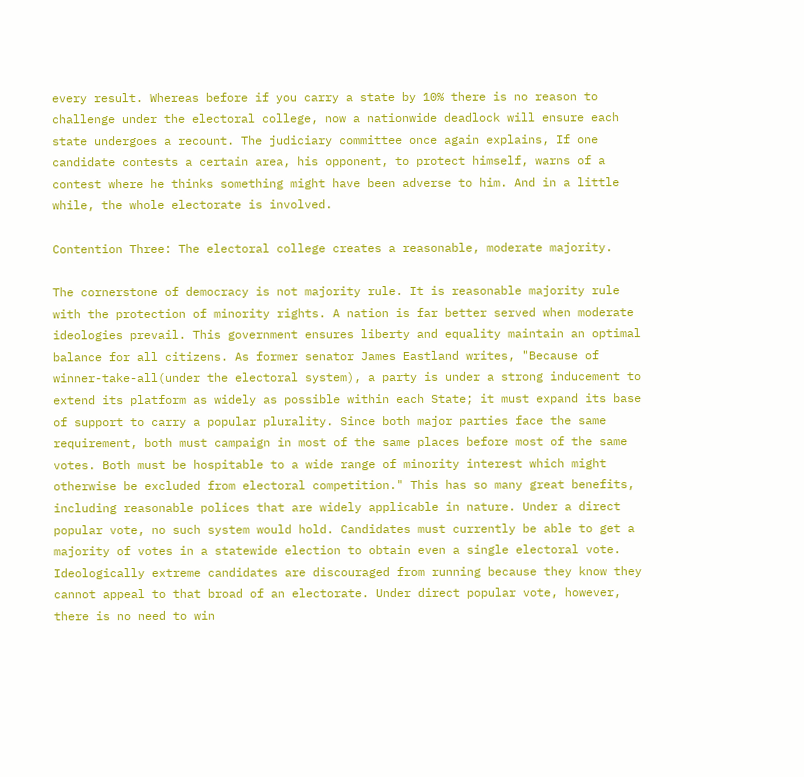every result. Whereas before if you carry a state by 10% there is no reason to challenge under the electoral college, now a nationwide deadlock will ensure each state undergoes a recount. The judiciary committee once again explains, If one candidate contests a certain area, his opponent, to protect himself, warns of a contest where he thinks something might have been adverse to him. And in a little while, the whole electorate is involved.

Contention Three: The electoral college creates a reasonable, moderate majority.

The cornerstone of democracy is not majority rule. It is reasonable majority rule with the protection of minority rights. A nation is far better served when moderate ideologies prevail. This government ensures liberty and equality maintain an optimal balance for all citizens. As former senator James Eastland writes, "Because of winner-take-all(under the electoral system), a party is under a strong inducement to extend its platform as widely as possible within each State; it must expand its base of support to carry a popular plurality. Since both major parties face the same requirement, both must campaign in most of the same places before most of the same votes. Both must be hospitable to a wide range of minority interest which might otherwise be excluded from electoral competition." This has so many great benefits, including reasonable polices that are widely applicable in nature. Under a direct popular vote, no such system would hold. Candidates must currently be able to get a majority of votes in a statewide election to obtain even a single electoral vote. Ideologically extreme candidates are discouraged from running because they know they cannot appeal to that broad of an electorate. Under direct popular vote, however, there is no need to win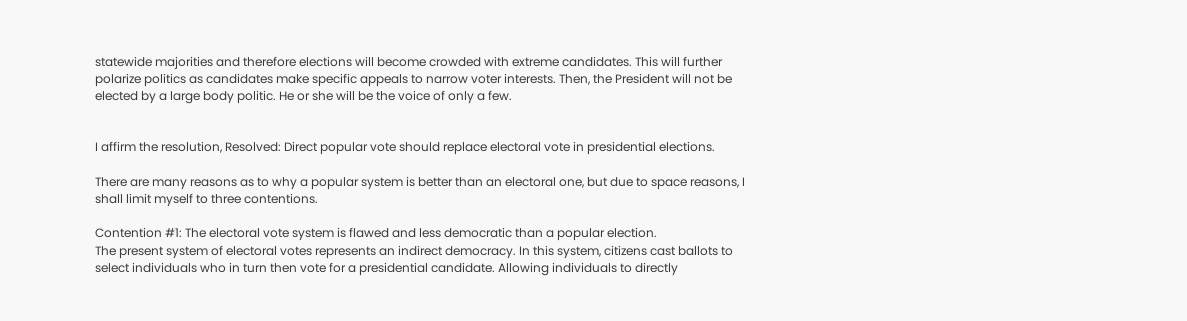statewide majorities and therefore elections will become crowded with extreme candidates. This will further polarize politics as candidates make specific appeals to narrow voter interests. Then, the President will not be elected by a large body politic. He or she will be the voice of only a few.


I affirm the resolution, Resolved: Direct popular vote should replace electoral vote in presidential elections.

There are many reasons as to why a popular system is better than an electoral one, but due to space reasons, I shall limit myself to three contentions.

Contention #1: The electoral vote system is flawed and less democratic than a popular election.
The present system of electoral votes represents an indirect democracy. In this system, citizens cast ballots to select individuals who in turn then vote for a presidential candidate. Allowing individuals to directly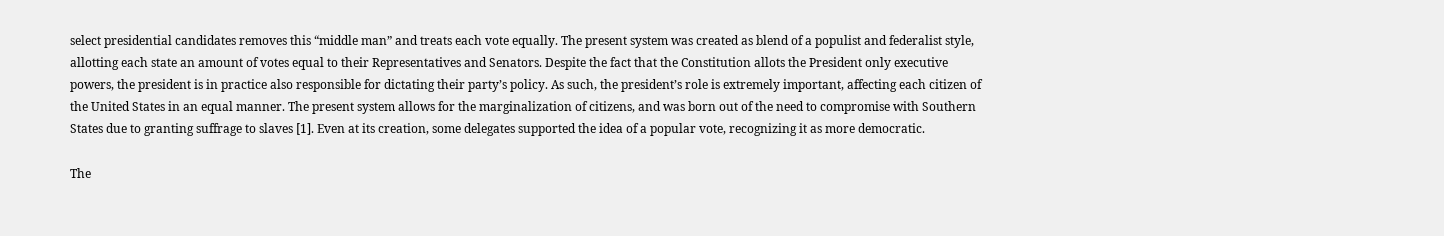select presidential candidates removes this “middle man” and treats each vote equally. The present system was created as blend of a populist and federalist style, allotting each state an amount of votes equal to their Representatives and Senators. Despite the fact that the Constitution allots the President only executive powers, the president is in practice also responsible for dictating their party’s policy. As such, the president’s role is extremely important, affecting each citizen of the United States in an equal manner. The present system allows for the marginalization of citizens, and was born out of the need to compromise with Southern States due to granting suffrage to slaves [1]. Even at its creation, some delegates supported the idea of a popular vote, recognizing it as more democratic.

The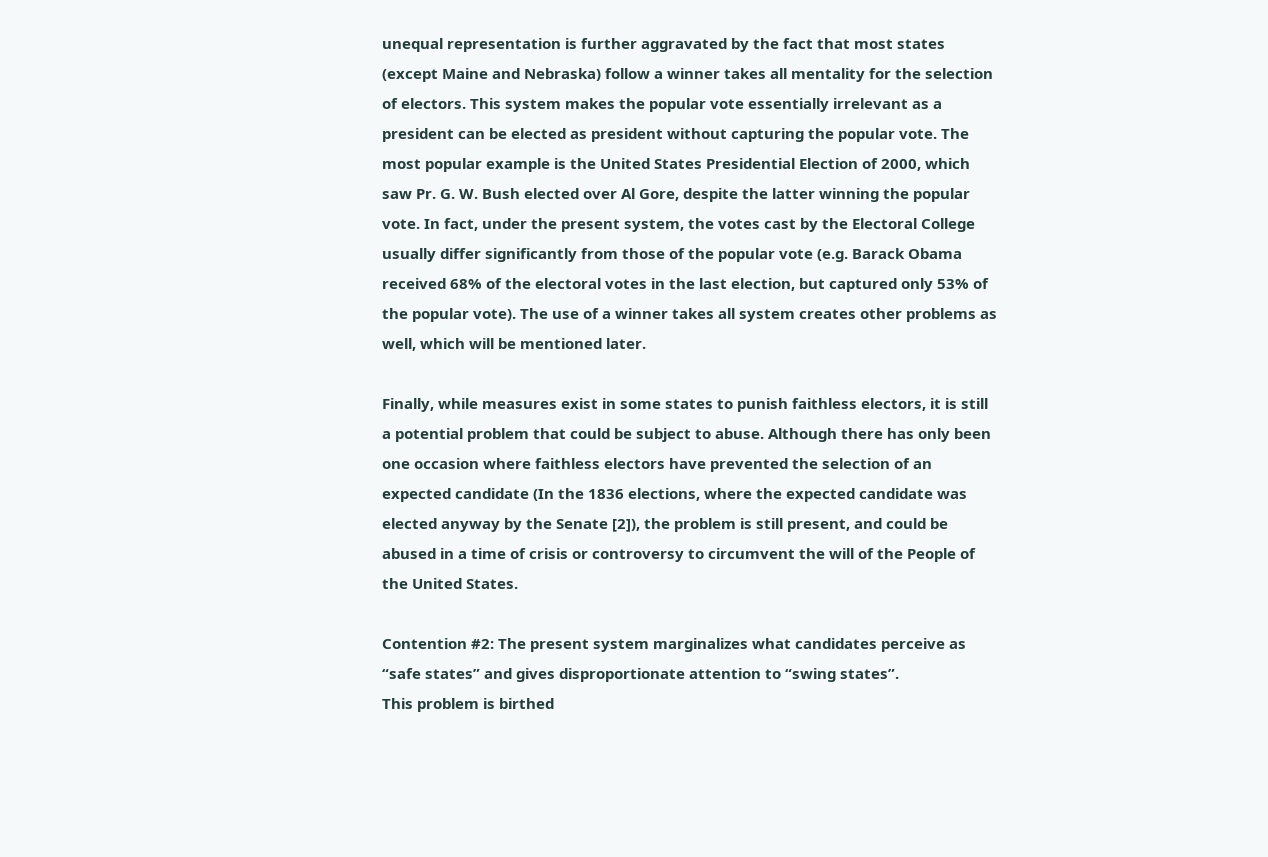unequal representation is further aggravated by the fact that most states (except Maine and Nebraska) follow a winner takes all mentality for the selection of electors. This system makes the popular vote essentially irrelevant as a president can be elected as president without capturing the popular vote. The most popular example is the United States Presidential Election of 2000, which saw Pr. G. W. Bush elected over Al Gore, despite the latter winning the popular vote. In fact, under the present system, the votes cast by the Electoral College usually differ significantly from those of the popular vote (e.g. Barack Obama received 68% of the electoral votes in the last election, but captured only 53% of the popular vote). The use of a winner takes all system creates other problems as well, which will be mentioned later.

Finally, while measures exist in some states to punish faithless electors, it is still a potential problem that could be subject to abuse. Although there has only been one occasion where faithless electors have prevented the selection of an expected candidate (In the 1836 elections, where the expected candidate was elected anyway by the Senate [2]), the problem is still present, and could be abused in a time of crisis or controversy to circumvent the will of the People of the United States.

Contention #2: The present system marginalizes what candidates perceive as “safe states” and gives disproportionate attention to “swing states”.
This problem is birthed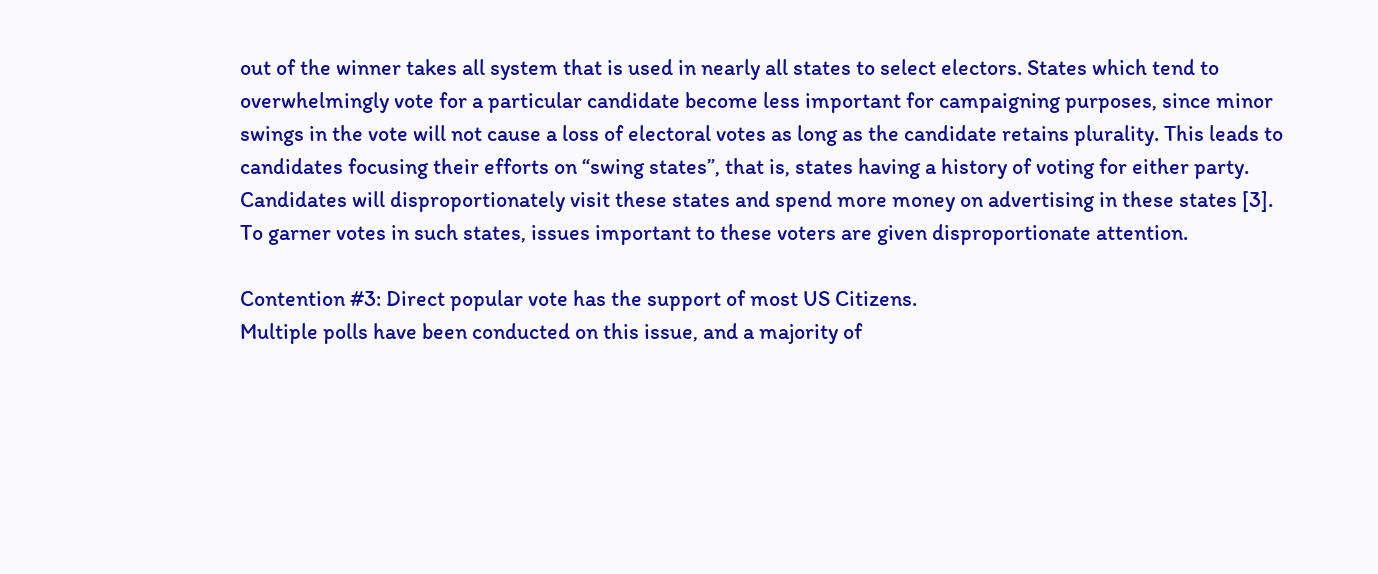out of the winner takes all system that is used in nearly all states to select electors. States which tend to overwhelmingly vote for a particular candidate become less important for campaigning purposes, since minor swings in the vote will not cause a loss of electoral votes as long as the candidate retains plurality. This leads to candidates focusing their efforts on “swing states”, that is, states having a history of voting for either party. Candidates will disproportionately visit these states and spend more money on advertising in these states [3]. To garner votes in such states, issues important to these voters are given disproportionate attention.

Contention #3: Direct popular vote has the support of most US Citizens.
Multiple polls have been conducted on this issue, and a majority of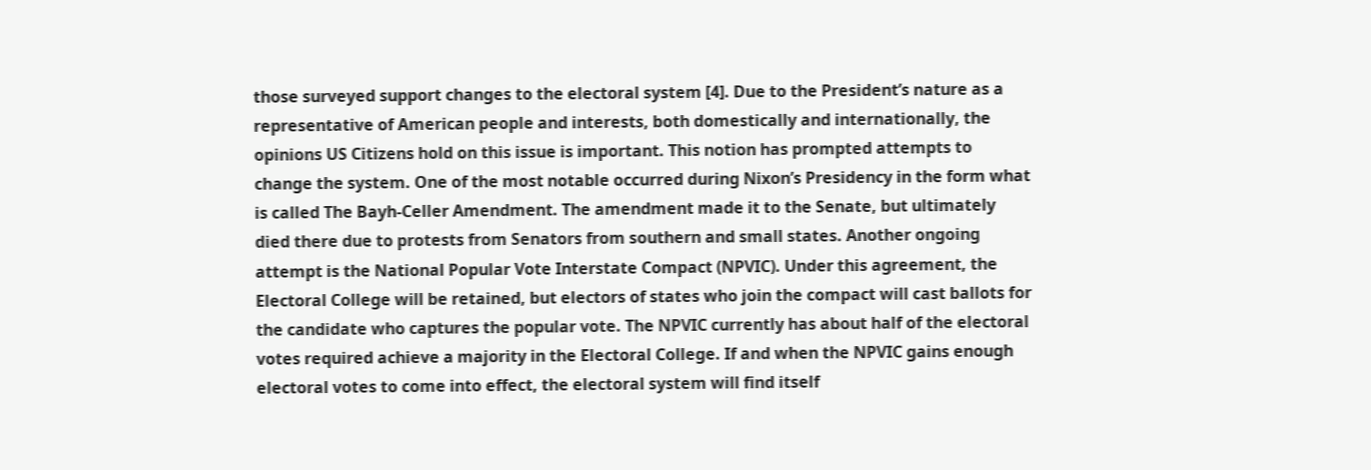those surveyed support changes to the electoral system [4]. Due to the President’s nature as a representative of American people and interests, both domestically and internationally, the opinions US Citizens hold on this issue is important. This notion has prompted attempts to change the system. One of the most notable occurred during Nixon’s Presidency in the form what is called The Bayh-Celler Amendment. The amendment made it to the Senate, but ultimately died there due to protests from Senators from southern and small states. Another ongoing attempt is the National Popular Vote Interstate Compact (NPVIC). Under this agreement, the Electoral College will be retained, but electors of states who join the compact will cast ballots for the candidate who captures the popular vote. The NPVIC currently has about half of the electoral votes required achieve a majority in the Electoral College. If and when the NPVIC gains enough electoral votes to come into effect, the electoral system will find itself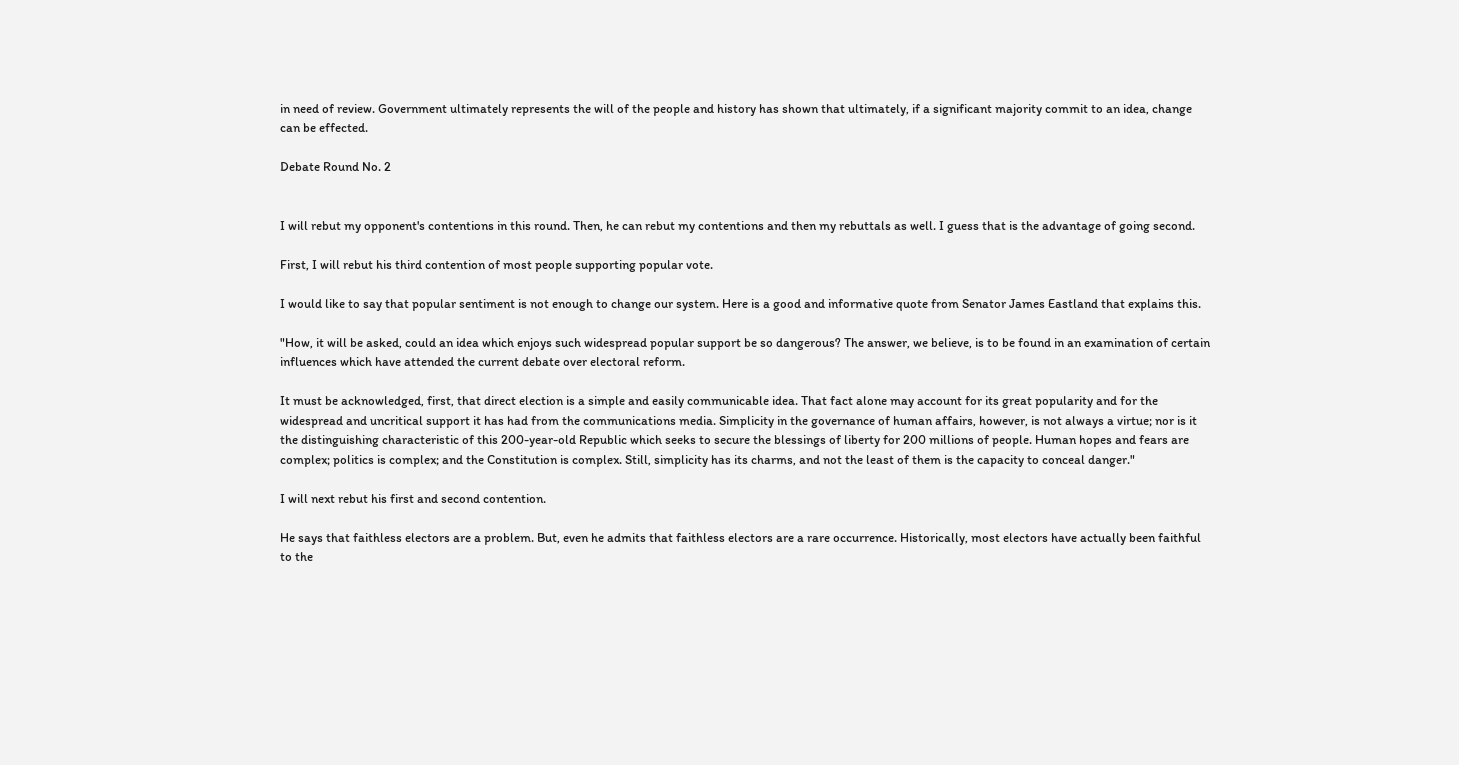in need of review. Government ultimately represents the will of the people and history has shown that ultimately, if a significant majority commit to an idea, change can be effected.

Debate Round No. 2


I will rebut my opponent's contentions in this round. Then, he can rebut my contentions and then my rebuttals as well. I guess that is the advantage of going second.

First, I will rebut his third contention of most people supporting popular vote.

I would like to say that popular sentiment is not enough to change our system. Here is a good and informative quote from Senator James Eastland that explains this.

"How, it will be asked, could an idea which enjoys such widespread popular support be so dangerous? The answer, we believe, is to be found in an examination of certain influences which have attended the current debate over electoral reform.

It must be acknowledged, first, that direct election is a simple and easily communicable idea. That fact alone may account for its great popularity and for the widespread and uncritical support it has had from the communications media. Simplicity in the governance of human affairs, however, is not always a virtue; nor is it the distinguishing characteristic of this 200-year-old Republic which seeks to secure the blessings of liberty for 200 millions of people. Human hopes and fears are complex; politics is complex; and the Constitution is complex. Still, simplicity has its charms, and not the least of them is the capacity to conceal danger."

I will next rebut his first and second contention.

He says that faithless electors are a problem. But, even he admits that faithless electors are a rare occurrence. Historically, most electors have actually been faithful to the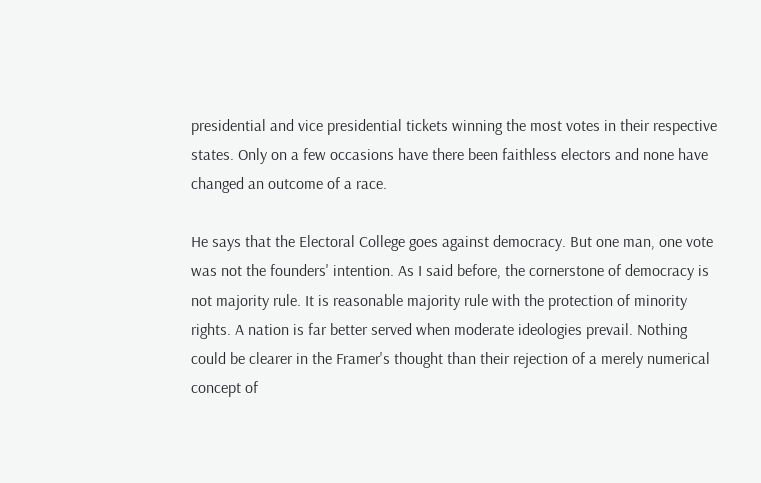presidential and vice presidential tickets winning the most votes in their respective states. Only on a few occasions have there been faithless electors and none have changed an outcome of a race.

He says that the Electoral College goes against democracy. But one man, one vote was not the founders' intention. As I said before, the cornerstone of democracy is not majority rule. It is reasonable majority rule with the protection of minority rights. A nation is far better served when moderate ideologies prevail. Nothing could be clearer in the Framer's thought than their rejection of a merely numerical concept of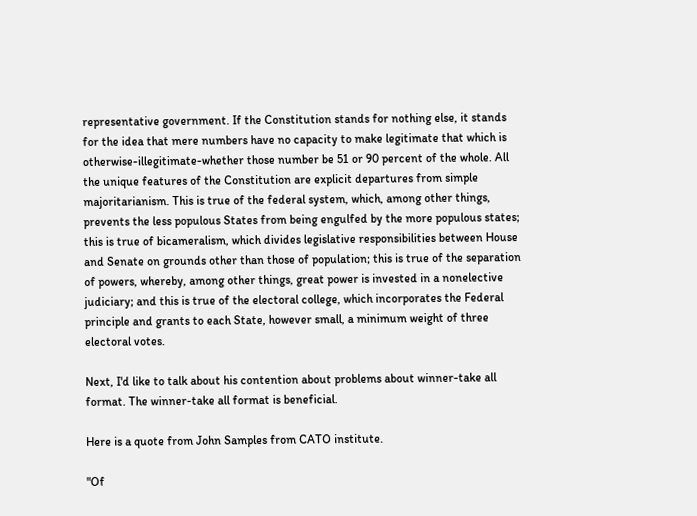representative government. If the Constitution stands for nothing else, it stands for the idea that mere numbers have no capacity to make legitimate that which is otherwise-illegitimate-whether those number be 51 or 90 percent of the whole. All the unique features of the Constitution are explicit departures from simple majoritarianism. This is true of the federal system, which, among other things, prevents the less populous States from being engulfed by the more populous states; this is true of bicameralism, which divides legislative responsibilities between House and Senate on grounds other than those of population; this is true of the separation of powers, whereby, among other things, great power is invested in a nonelective judiciary; and this is true of the electoral college, which incorporates the Federal principle and grants to each State, however small, a minimum weight of three electoral votes.

Next, I'd like to talk about his contention about problems about winner-take all format. The winner-take all format is beneficial.

Here is a quote from John Samples from CATO institute.

"Of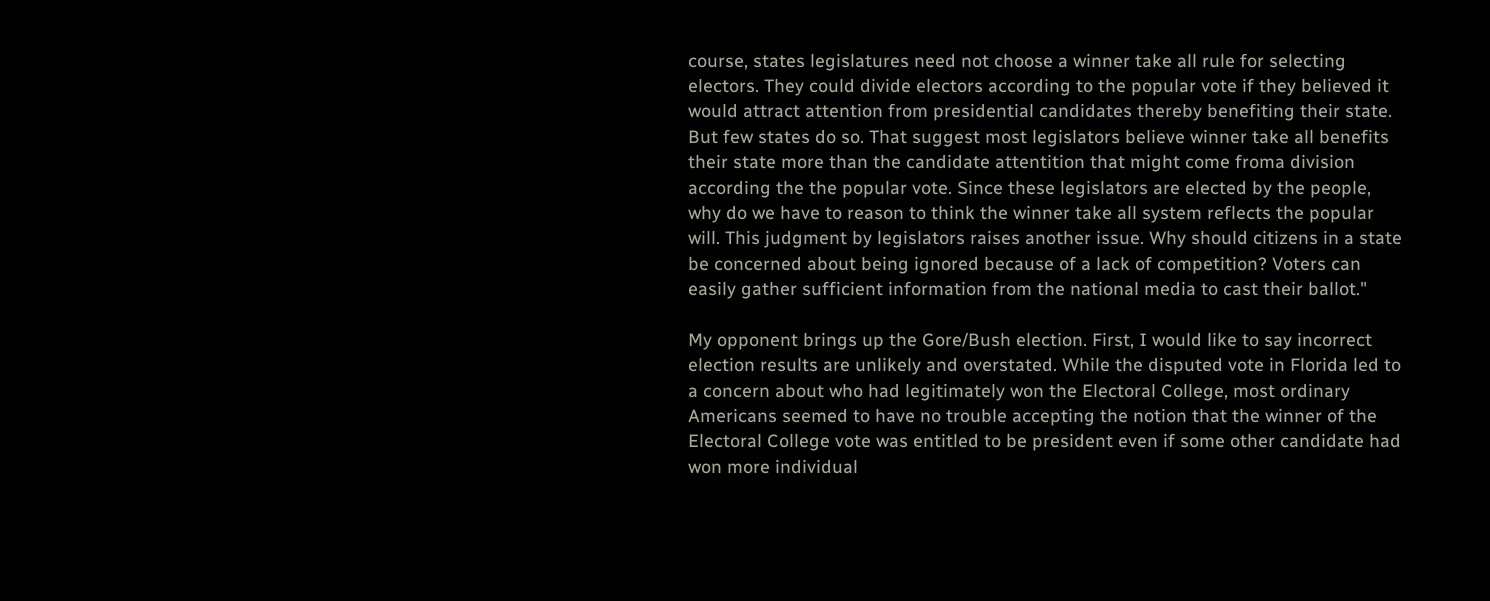course, states legislatures need not choose a winner take all rule for selecting electors. They could divide electors according to the popular vote if they believed it would attract attention from presidential candidates thereby benefiting their state. But few states do so. That suggest most legislators believe winner take all benefits their state more than the candidate attentition that might come froma division according the the popular vote. Since these legislators are elected by the people, why do we have to reason to think the winner take all system reflects the popular will. This judgment by legislators raises another issue. Why should citizens in a state be concerned about being ignored because of a lack of competition? Voters can easily gather sufficient information from the national media to cast their ballot."

My opponent brings up the Gore/Bush election. First, I would like to say incorrect election results are unlikely and overstated. While the disputed vote in Florida led to a concern about who had legitimately won the Electoral College, most ordinary Americans seemed to have no trouble accepting the notion that the winner of the Electoral College vote was entitled to be president even if some other candidate had won more individual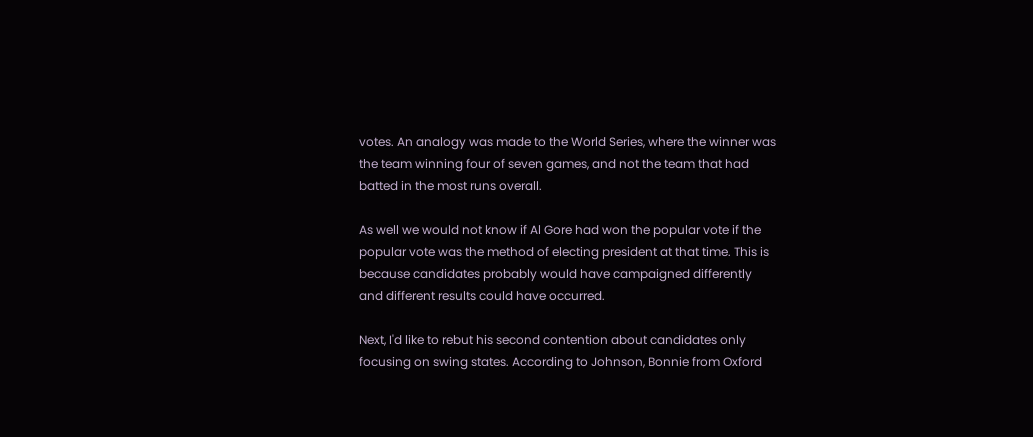votes. An analogy was made to the World Series, where the winner was the team winning four of seven games, and not the team that had batted in the most runs overall.

As well we would not know if Al Gore had won the popular vote if the popular vote was the method of electing president at that time. This is because candidates probably would have campaigned differently and different results could have occurred.

Next, I'd like to rebut his second contention about candidates only focusing on swing states. According to Johnson, Bonnie from Oxford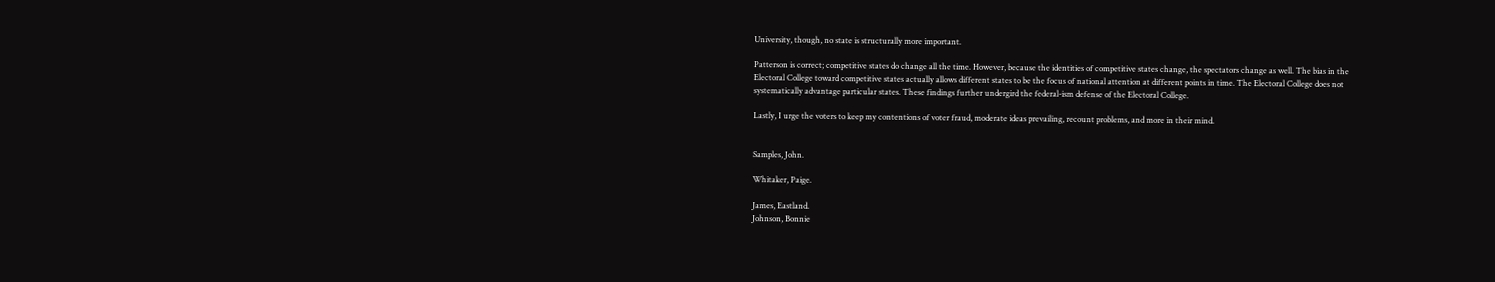University, though, no state is structurally more important.

Patterson is correct; competitive states do change all the time. However, because the identities of competitive states change, the spectators change as well. The bias in the Electoral College toward competitive states actually allows different states to be the focus of national attention at different points in time. The Electoral College does not systematically advantage particular states. These findings further undergird the federal-ism defense of the Electoral College.

Lastly, I urge the voters to keep my contentions of voter fraud, moderate ideas prevailing, recount problems, and more in their mind.


Samples, John.

Whitaker, Paige.

James, Eastland.
Johnson, Bonnie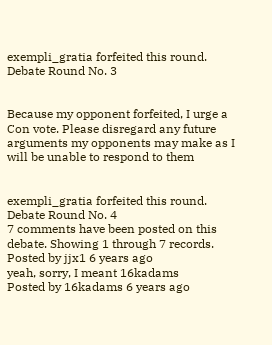exempli_gratia forfeited this round.
Debate Round No. 3


Because my opponent forfeited, I urge a Con vote. Please disregard any future arguments my opponents may make as I will be unable to respond to them


exempli_gratia forfeited this round.
Debate Round No. 4
7 comments have been posted on this debate. Showing 1 through 7 records.
Posted by jjx1 6 years ago
yeah, sorry, I meant 16kadams
Posted by 16kadams 6 years ago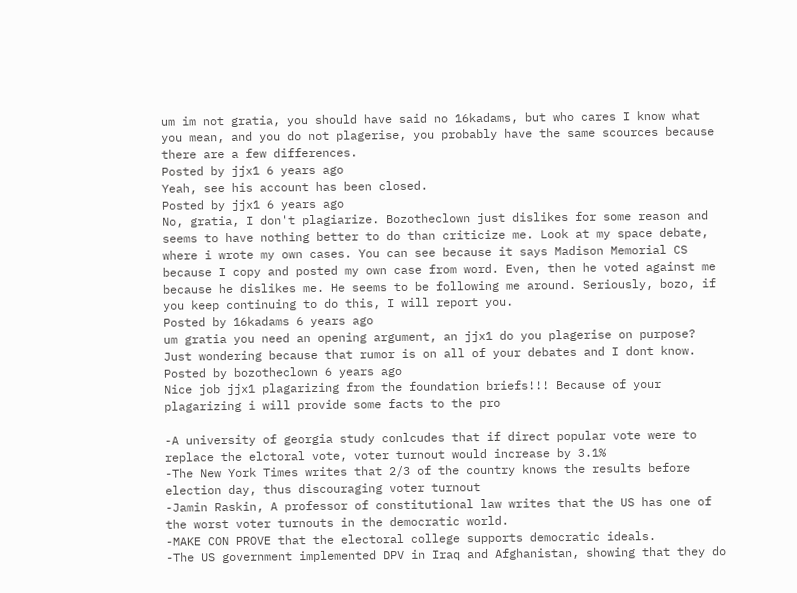um im not gratia, you should have said no 16kadams, but who cares I know what you mean, and you do not plagerise, you probably have the same scources because there are a few differences.
Posted by jjx1 6 years ago
Yeah, see his account has been closed.
Posted by jjx1 6 years ago
No, gratia, I don't plagiarize. Bozotheclown just dislikes for some reason and seems to have nothing better to do than criticize me. Look at my space debate, where i wrote my own cases. You can see because it says Madison Memorial CS because I copy and posted my own case from word. Even, then he voted against me because he dislikes me. He seems to be following me around. Seriously, bozo, if you keep continuing to do this, I will report you.
Posted by 16kadams 6 years ago
um gratia you need an opening argument, an jjx1 do you plagerise on purpose? Just wondering because that rumor is on all of your debates and I dont know.
Posted by bozotheclown 6 years ago
Nice job jjx1 plagarizing from the foundation briefs!!! Because of your plagarizing i will provide some facts to the pro

-A university of georgia study conlcudes that if direct popular vote were to replace the elctoral vote, voter turnout would increase by 3.1%
-The New York Times writes that 2/3 of the country knows the results before election day, thus discouraging voter turnout
-Jamin Raskin, A professor of constitutional law writes that the US has one of the worst voter turnouts in the democratic world.
-MAKE CON PROVE that the electoral college supports democratic ideals.
-The US government implemented DPV in Iraq and Afghanistan, showing that they do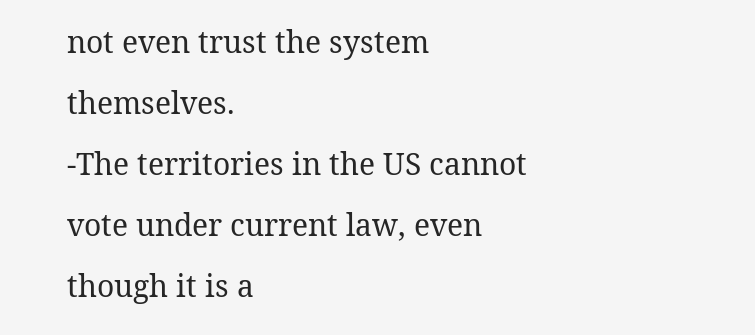not even trust the system themselves.
-The territories in the US cannot vote under current law, even though it is a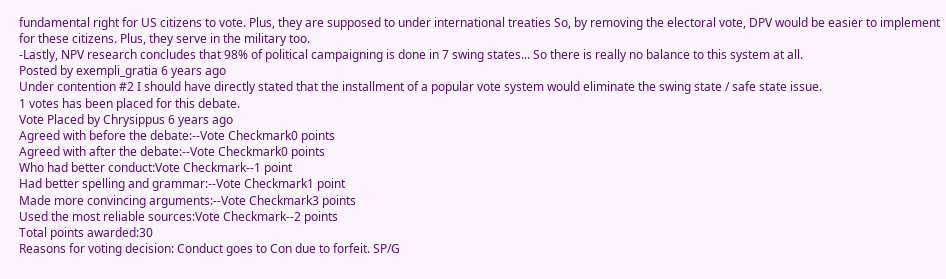fundamental right for US citizens to vote. Plus, they are supposed to under international treaties So, by removing the electoral vote, DPV would be easier to implement for these citizens. Plus, they serve in the military too.
-Lastly, NPV research concludes that 98% of political campaigning is done in 7 swing states... So there is really no balance to this system at all.
Posted by exempli_gratia 6 years ago
Under contention #2 I should have directly stated that the installment of a popular vote system would eliminate the swing state / safe state issue.
1 votes has been placed for this debate.
Vote Placed by Chrysippus 6 years ago
Agreed with before the debate:--Vote Checkmark0 points
Agreed with after the debate:--Vote Checkmark0 points
Who had better conduct:Vote Checkmark--1 point
Had better spelling and grammar:--Vote Checkmark1 point
Made more convincing arguments:--Vote Checkmark3 points
Used the most reliable sources:Vote Checkmark--2 points
Total points awarded:30
Reasons for voting decision: Conduct goes to Con due to forfeit. SP/G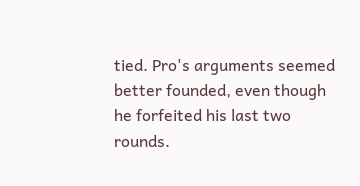tied. Pro's arguments seemed better founded, even though he forfeited his last two rounds.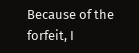Because of the forfeit, I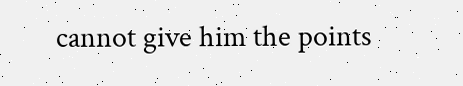cannot give him the points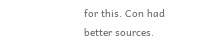for this. Con had better sources.